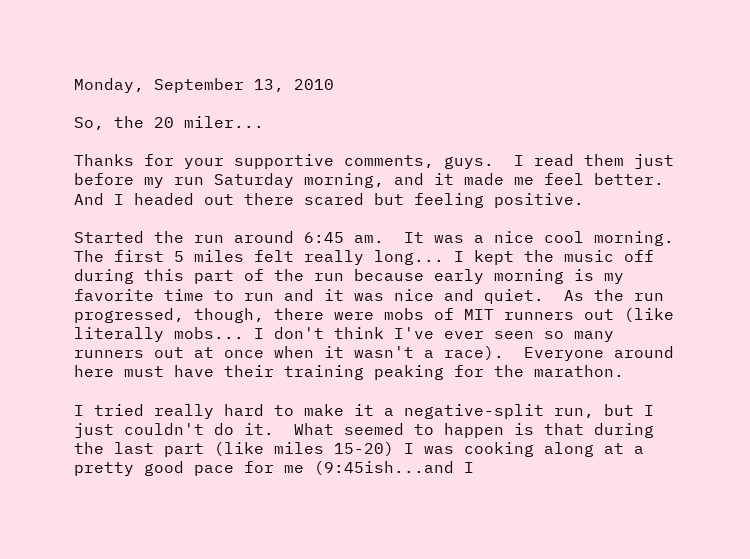Monday, September 13, 2010

So, the 20 miler...

Thanks for your supportive comments, guys.  I read them just before my run Saturday morning, and it made me feel better.  And I headed out there scared but feeling positive.

Started the run around 6:45 am.  It was a nice cool morning.  The first 5 miles felt really long... I kept the music off during this part of the run because early morning is my favorite time to run and it was nice and quiet.  As the run progressed, though, there were mobs of MIT runners out (like literally mobs... I don't think I've ever seen so many runners out at once when it wasn't a race).  Everyone around here must have their training peaking for the marathon.

I tried really hard to make it a negative-split run, but I just couldn't do it.  What seemed to happen is that during the last part (like miles 15-20) I was cooking along at a pretty good pace for me (9:45ish...and I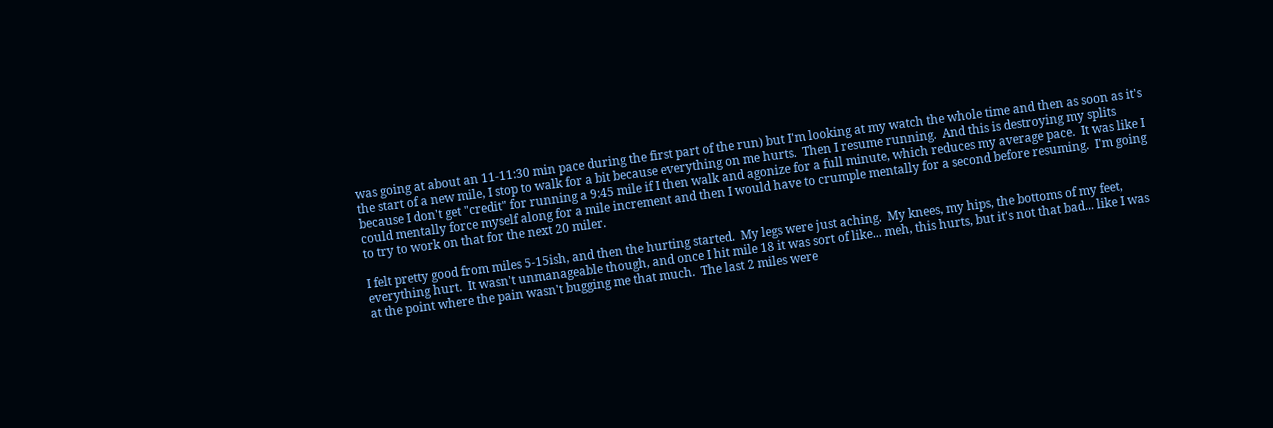was going at about an 11-11:30 min pace during the first part of the run) but I'm looking at my watch the whole time and then as soon as it's the start of a new mile, I stop to walk for a bit because everything on me hurts.  Then I resume running.  And this is destroying my splits because I don't get "credit" for running a 9:45 mile if I then walk and agonize for a full minute, which reduces my average pace.  It was like I could mentally force myself along for a mile increment and then I would have to crumple mentally for a second before resuming.  I'm going to try to work on that for the next 20 miler.

I felt pretty good from miles 5-15ish, and then the hurting started.  My legs were just aching.  My knees, my hips, the bottoms of my feet, everything hurt.  It wasn't unmanageable though, and once I hit mile 18 it was sort of like... meh, this hurts, but it's not that bad... like I was at the point where the pain wasn't bugging me that much.  The last 2 miles were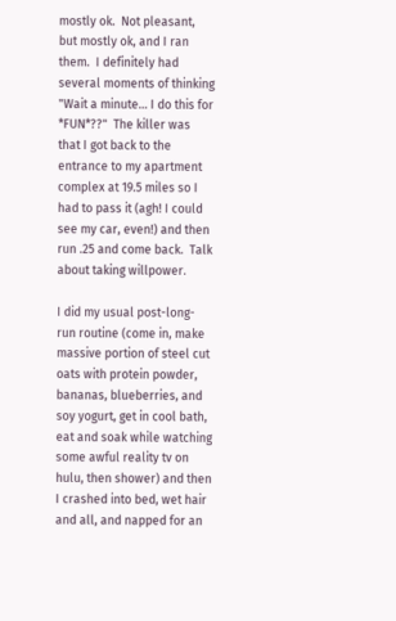mostly ok.  Not pleasant, but mostly ok, and I ran them.  I definitely had several moments of thinking "Wait a minute... I do this for *FUN*??"  The killer was that I got back to the entrance to my apartment complex at 19.5 miles so I had to pass it (agh! I could see my car, even!) and then run .25 and come back.  Talk about taking willpower.

I did my usual post-long-run routine (come in, make massive portion of steel cut oats with protein powder, bananas, blueberries, and soy yogurt, get in cool bath, eat and soak while watching some awful reality tv on hulu, then shower) and then I crashed into bed, wet hair and all, and napped for an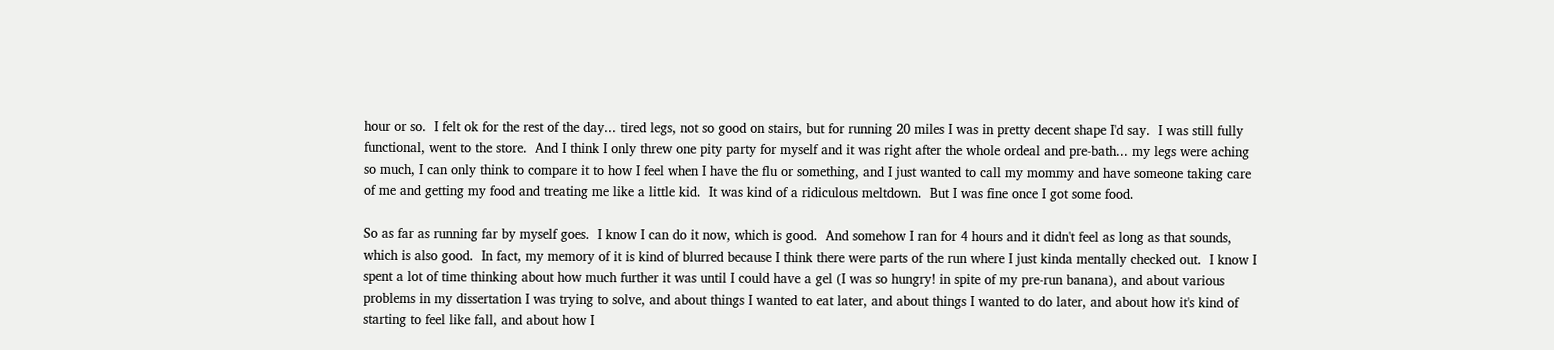hour or so.  I felt ok for the rest of the day... tired legs, not so good on stairs, but for running 20 miles I was in pretty decent shape I'd say.  I was still fully functional, went to the store.  And I think I only threw one pity party for myself and it was right after the whole ordeal and pre-bath... my legs were aching so much, I can only think to compare it to how I feel when I have the flu or something, and I just wanted to call my mommy and have someone taking care of me and getting my food and treating me like a little kid.  It was kind of a ridiculous meltdown.  But I was fine once I got some food.

So as far as running far by myself goes.  I know I can do it now, which is good.  And somehow I ran for 4 hours and it didn't feel as long as that sounds, which is also good.  In fact, my memory of it is kind of blurred because I think there were parts of the run where I just kinda mentally checked out.  I know I spent a lot of time thinking about how much further it was until I could have a gel (I was so hungry! in spite of my pre-run banana), and about various problems in my dissertation I was trying to solve, and about things I wanted to eat later, and about things I wanted to do later, and about how it's kind of starting to feel like fall, and about how I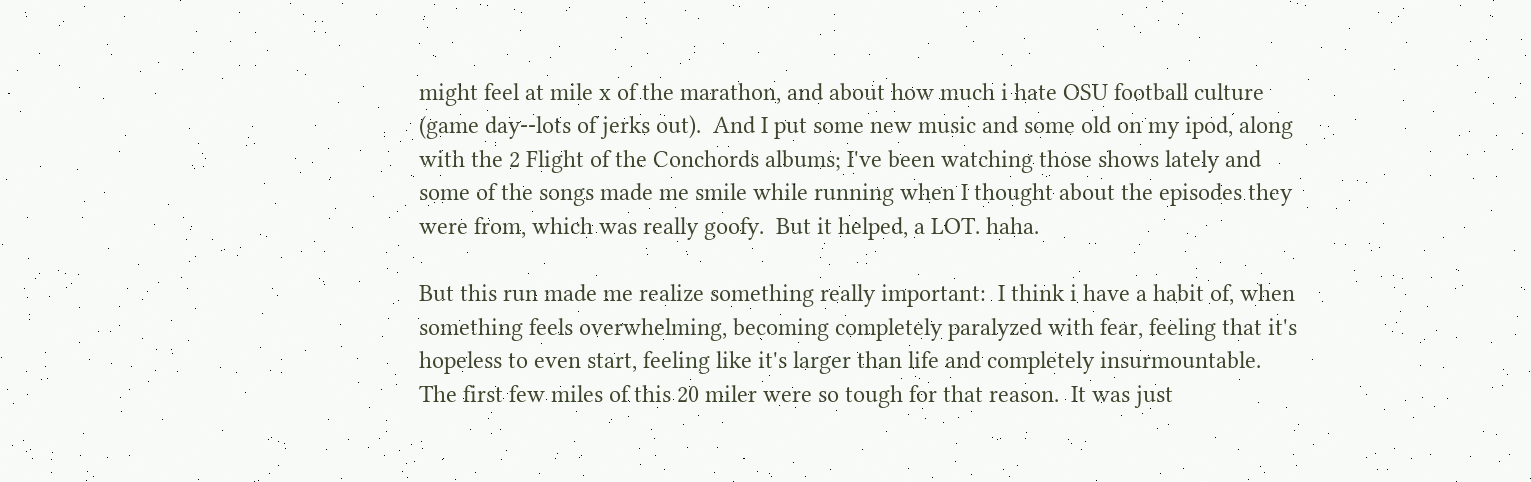might feel at mile x of the marathon, and about how much i hate OSU football culture (game day--lots of jerks out).  And I put some new music and some old on my ipod, along with the 2 Flight of the Conchords albums; I've been watching those shows lately and some of the songs made me smile while running when I thought about the episodes they were from, which was really goofy.  But it helped, a LOT. haha.

But this run made me realize something really important:  I think i have a habit of, when something feels overwhelming, becoming completely paralyzed with fear, feeling that it's hopeless to even start, feeling like it's larger than life and completely insurmountable.  The first few miles of this 20 miler were so tough for that reason.  It was just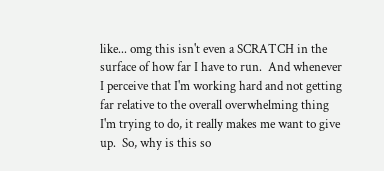like... omg this isn't even a SCRATCH in the surface of how far I have to run.  And whenever I perceive that I'm working hard and not getting far relative to the overall overwhelming thing I'm trying to do, it really makes me want to give up.  So, why is this so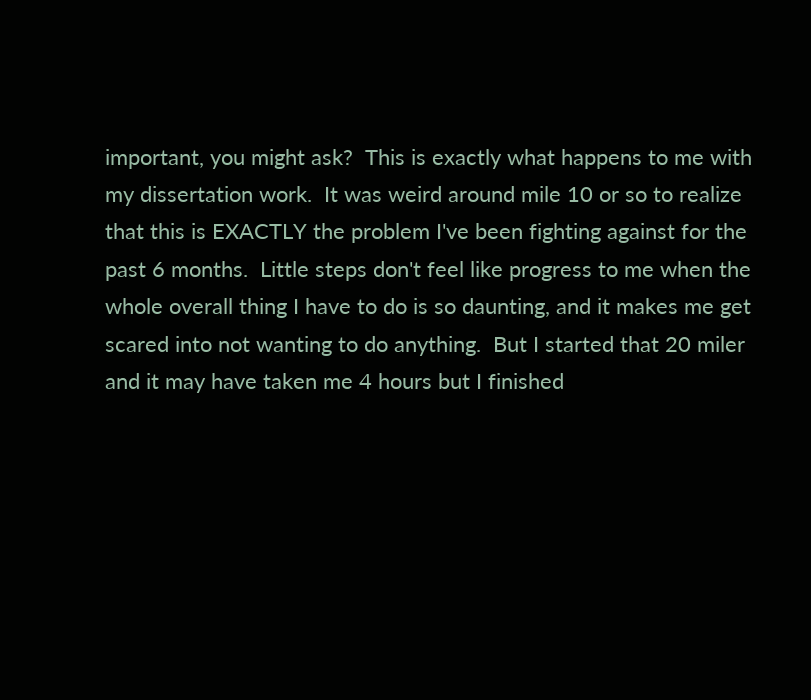important, you might ask?  This is exactly what happens to me with my dissertation work.  It was weird around mile 10 or so to realize that this is EXACTLY the problem I've been fighting against for the past 6 months.  Little steps don't feel like progress to me when the whole overall thing I have to do is so daunting, and it makes me get scared into not wanting to do anything.  But I started that 20 miler and it may have taken me 4 hours but I finished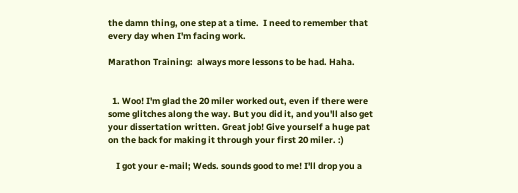the damn thing, one step at a time.  I need to remember that every day when I'm facing work.

Marathon Training:  always more lessons to be had. Haha.


  1. Woo! I'm glad the 20 miler worked out, even if there were some glitches along the way. But you did it, and you'll also get your dissertation written. Great job! Give yourself a huge pat on the back for making it through your first 20 miler. :)

    I got your e-mail; Weds. sounds good to me! I'll drop you a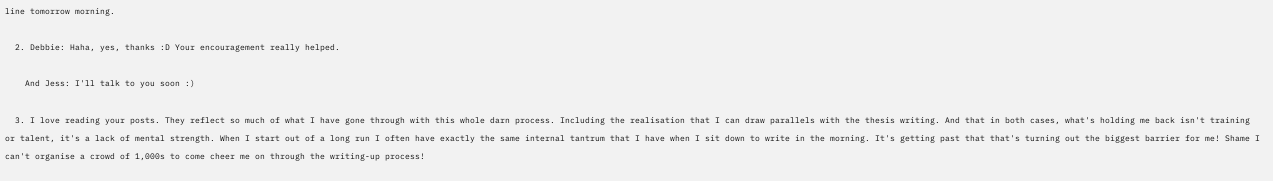line tomorrow morning.

  2. Debbie: Haha, yes, thanks :D Your encouragement really helped.

    And Jess: I'll talk to you soon :)

  3. I love reading your posts. They reflect so much of what I have gone through with this whole darn process. Including the realisation that I can draw parallels with the thesis writing. And that in both cases, what's holding me back isn't training or talent, it's a lack of mental strength. When I start out of a long run I often have exactly the same internal tantrum that I have when I sit down to write in the morning. It's getting past that that's turning out the biggest barrier for me! Shame I can't organise a crowd of 1,000s to come cheer me on through the writing-up process!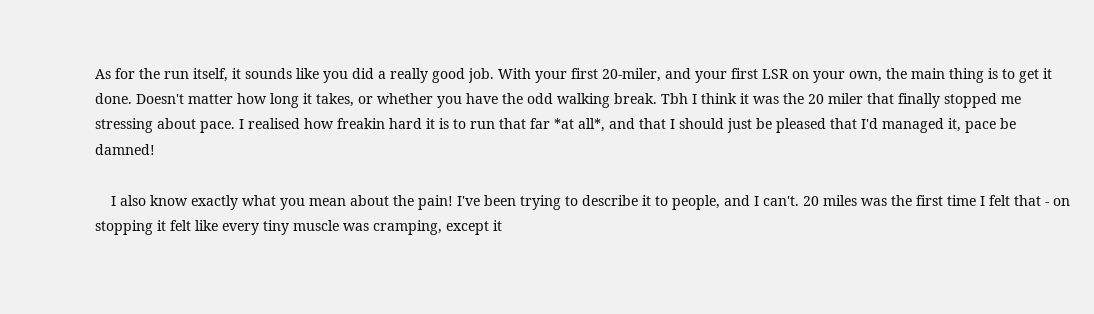As for the run itself, it sounds like you did a really good job. With your first 20-miler, and your first LSR on your own, the main thing is to get it done. Doesn't matter how long it takes, or whether you have the odd walking break. Tbh I think it was the 20 miler that finally stopped me stressing about pace. I realised how freakin hard it is to run that far *at all*, and that I should just be pleased that I'd managed it, pace be damned!

    I also know exactly what you mean about the pain! I've been trying to describe it to people, and I can't. 20 miles was the first time I felt that - on stopping it felt like every tiny muscle was cramping, except it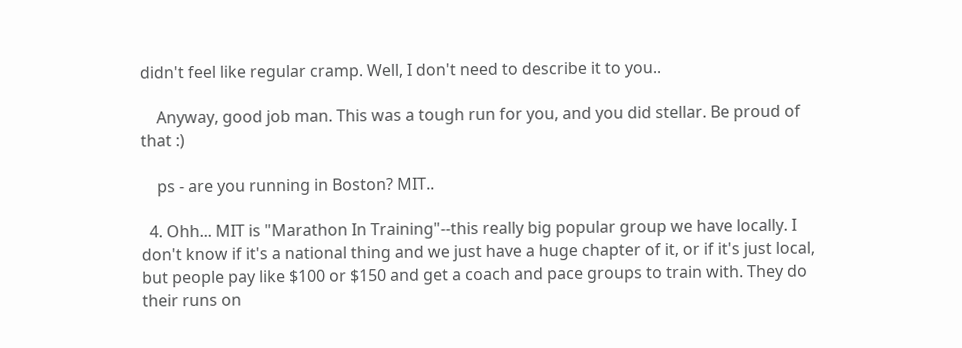didn't feel like regular cramp. Well, I don't need to describe it to you..

    Anyway, good job man. This was a tough run for you, and you did stellar. Be proud of that :)

    ps - are you running in Boston? MIT..

  4. Ohh... MIT is "Marathon In Training"--this really big popular group we have locally. I don't know if it's a national thing and we just have a huge chapter of it, or if it's just local, but people pay like $100 or $150 and get a coach and pace groups to train with. They do their runs on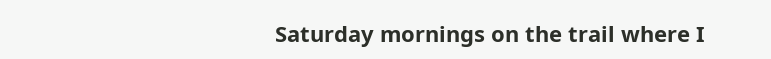Saturday mornings on the trail where I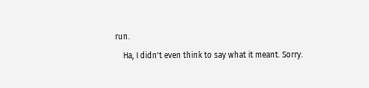run.
    Ha, I didn't even think to say what it meant. Sorry.